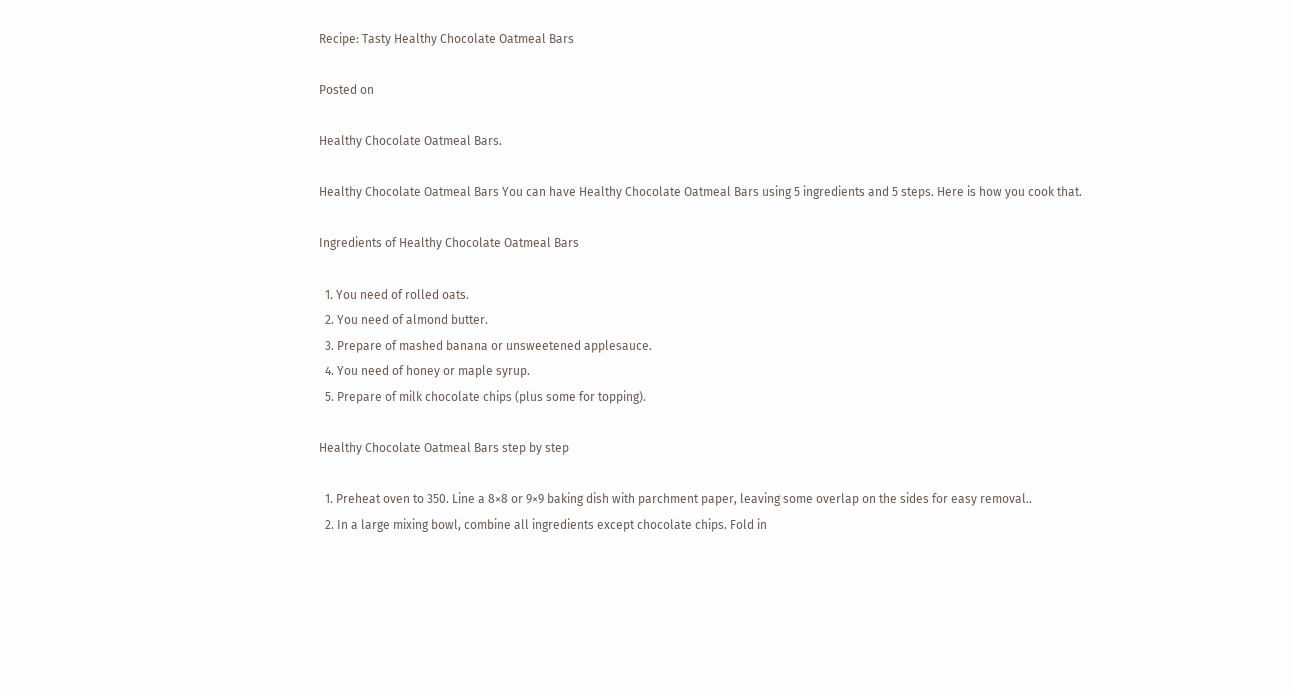Recipe: Tasty Healthy Chocolate Oatmeal Bars

Posted on

Healthy Chocolate Oatmeal Bars.

Healthy Chocolate Oatmeal Bars You can have Healthy Chocolate Oatmeal Bars using 5 ingredients and 5 steps. Here is how you cook that.

Ingredients of Healthy Chocolate Oatmeal Bars

  1. You need of rolled oats.
  2. You need of almond butter.
  3. Prepare of mashed banana or unsweetened applesauce.
  4. You need of honey or maple syrup.
  5. Prepare of milk chocolate chips (plus some for topping).

Healthy Chocolate Oatmeal Bars step by step

  1. Preheat oven to 350. Line a 8×8 or 9×9 baking dish with parchment paper, leaving some overlap on the sides for easy removal..
  2. In a large mixing bowl, combine all ingredients except chocolate chips. Fold in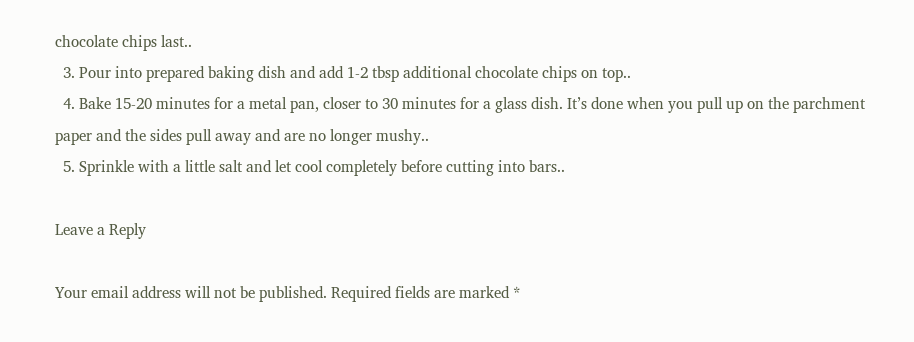chocolate chips last..
  3. Pour into prepared baking dish and add 1-2 tbsp additional chocolate chips on top..
  4. Bake 15-20 minutes for a metal pan, closer to 30 minutes for a glass dish. It’s done when you pull up on the parchment paper and the sides pull away and are no longer mushy..
  5. Sprinkle with a little salt and let cool completely before cutting into bars..

Leave a Reply

Your email address will not be published. Required fields are marked *